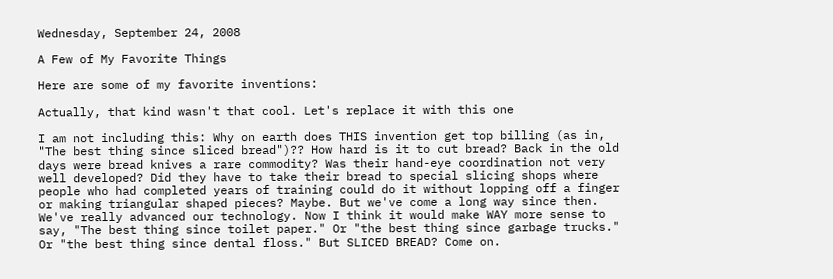Wednesday, September 24, 2008

A Few of My Favorite Things

Here are some of my favorite inventions:

Actually, that kind wasn't that cool. Let's replace it with this one

I am not including this: Why on earth does THIS invention get top billing (as in, "The best thing since sliced bread")?? How hard is it to cut bread? Back in the old days were bread knives a rare commodity? Was their hand-eye coordination not very well developed? Did they have to take their bread to special slicing shops where people who had completed years of training could do it without lopping off a finger or making triangular shaped pieces? Maybe. But we've come a long way since then. We've really advanced our technology. Now I think it would make WAY more sense to say, "The best thing since toilet paper." Or "the best thing since garbage trucks." Or "the best thing since dental floss." But SLICED BREAD? Come on.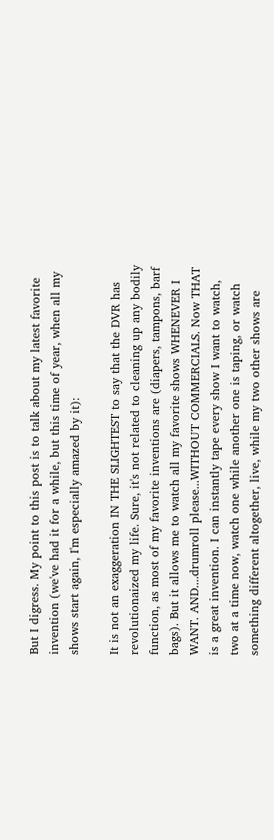But I digress. My point to this post is to talk about my latest favorite invention (we've had it for a while, but this time of year, when all my shows start again, I'm especially amazed by it):

It is not an exaggeration IN THE SLIGHTEST to say that the DVR has revolutionaized my life. Sure, it's not related to cleaning up any bodily function, as most of my favorite inventions are (diapers, tampons, barf bags). But it allows me to watch all my favorite shows WHENEVER I WANT. AND....drumroll please...WITHOUT COMMERCIALS. Now THAT is a great invention. I can instantly tape every show I want to watch, two at a time now, watch one while another one is taping, or watch something different altogether, live, while my two other shows are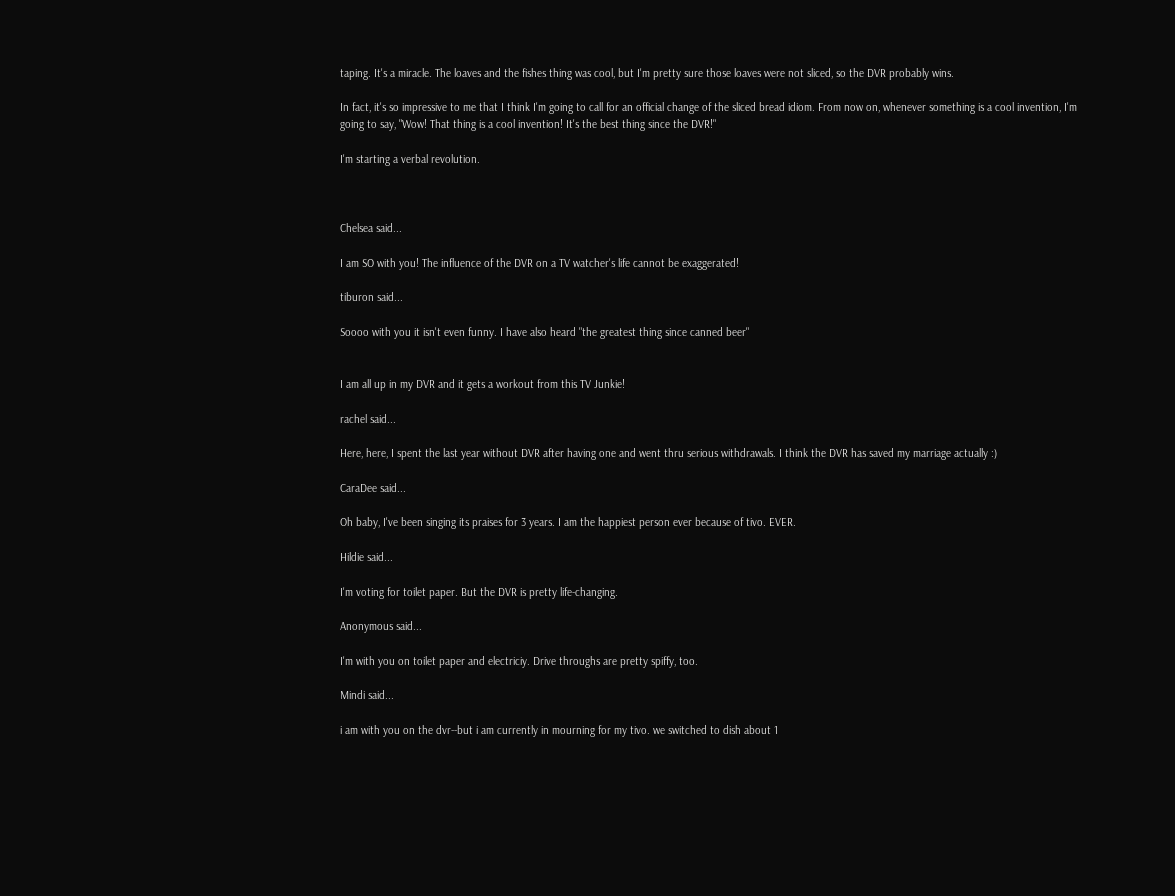taping. It's a miracle. The loaves and the fishes thing was cool, but I'm pretty sure those loaves were not sliced, so the DVR probably wins.

In fact, it's so impressive to me that I think I'm going to call for an official change of the sliced bread idiom. From now on, whenever something is a cool invention, I'm going to say, "Wow! That thing is a cool invention! It's the best thing since the DVR!"

I'm starting a verbal revolution.



Chelsea said...

I am SO with you! The influence of the DVR on a TV watcher's life cannot be exaggerated!

tiburon said...

Soooo with you it isn't even funny. I have also heard "the greatest thing since canned beer"


I am all up in my DVR and it gets a workout from this TV Junkie!

rachel said...

Here, here, I spent the last year without DVR after having one and went thru serious withdrawals. I think the DVR has saved my marriage actually :)

CaraDee said...

Oh baby, I've been singing its praises for 3 years. I am the happiest person ever because of tivo. EVER.

Hildie said...

I'm voting for toilet paper. But the DVR is pretty life-changing.

Anonymous said...

I'm with you on toilet paper and electriciy. Drive throughs are pretty spiffy, too.

Mindi said...

i am with you on the dvr--but i am currently in mourning for my tivo. we switched to dish about 1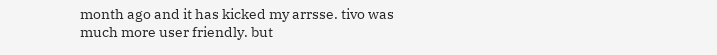month ago and it has kicked my arrsse. tivo was much more user friendly. but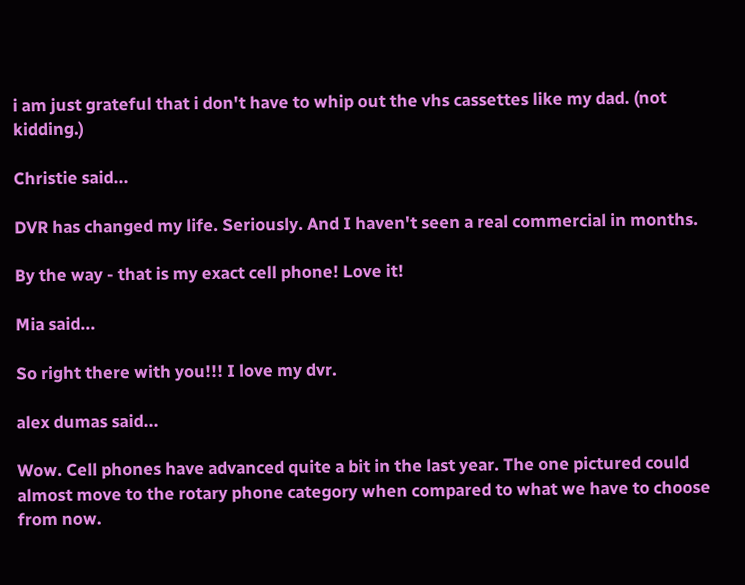i am just grateful that i don't have to whip out the vhs cassettes like my dad. (not kidding.)

Christie said...

DVR has changed my life. Seriously. And I haven't seen a real commercial in months.

By the way - that is my exact cell phone! Love it!

Mia said...

So right there with you!!! I love my dvr.

alex dumas said...

Wow. Cell phones have advanced quite a bit in the last year. The one pictured could almost move to the rotary phone category when compared to what we have to choose from now.